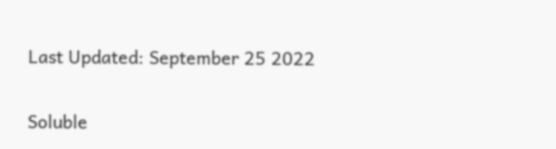Last Updated: September 25 2022

Soluble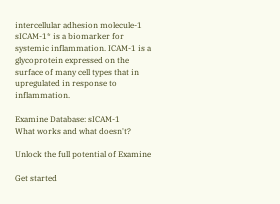intercellular adhesion molecule-1 sICAM-1* is a biomarker for systemic inflammation. ICAM-1 is a glycoprotein expressed on the surface of many cell types that in upregulated in response to inflammation.

Examine Database: sICAM-1
What works and what doesn't?

Unlock the full potential of Examine

Get started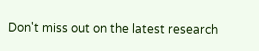Don't miss out on the latest research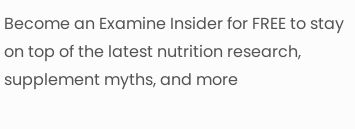Become an Examine Insider for FREE to stay on top of the latest nutrition research, supplement myths, and more